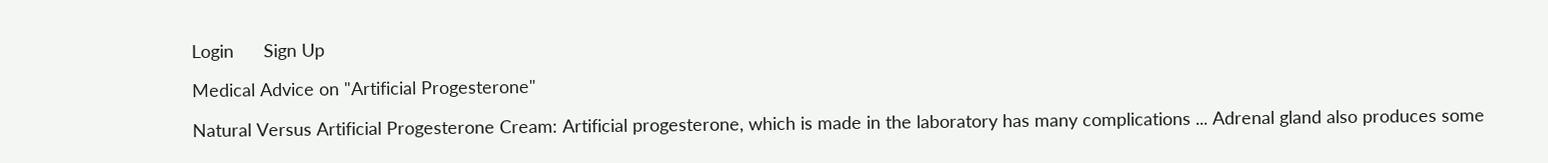Login      Sign Up

Medical Advice on "Artificial Progesterone"

Natural Versus Artificial Progesterone Cream: Artificial progesterone, which is made in the laboratory has many complications ... Adrenal gland also produces some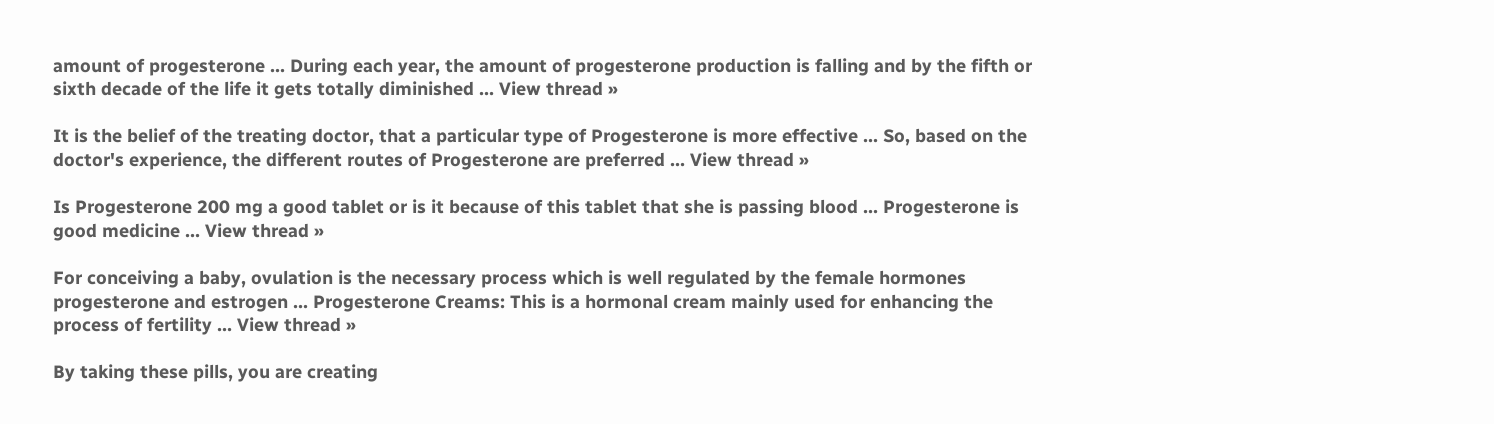amount of progesterone ... During each year, the amount of progesterone production is falling and by the fifth or sixth decade of the life it gets totally diminished … View thread »

It is the belief of the treating doctor, that a particular type of Progesterone is more effective ... So, based on the doctor's experience, the different routes of Progesterone are preferred … View thread »

Is Progesterone 200 mg a good tablet or is it because of this tablet that she is passing blood ... Progesterone is good medicine … View thread »

For conceiving a baby, ovulation is the necessary process which is well regulated by the female hormones progesterone and estrogen ... Progesterone Creams: This is a hormonal cream mainly used for enhancing the process of fertility … View thread »

By taking these pills, you are creating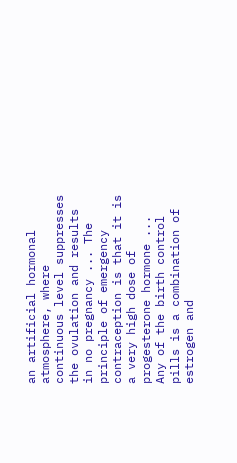an artificial hormonal atmosphere, where continuous level suppresses the ovulation and results in no pregnancy ... The principle of emergency contraception is that it is a very high dose of progesterone hormone ... Any of the birth control pills is a combination of estrogen and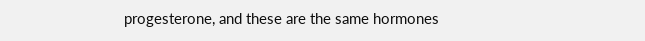progesterone, and these are the same hormones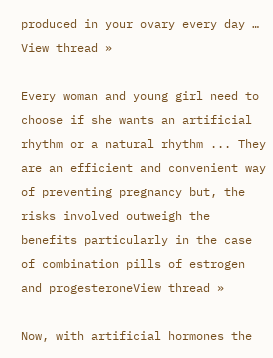produced in your ovary every day … View thread »

Every woman and young girl need to choose if she wants an artificial rhythm or a natural rhythm ... They are an efficient and convenient way of preventing pregnancy but, the risks involved outweigh the benefits particularly in the case of combination pills of estrogen and progesteroneView thread »

Now, with artificial hormones the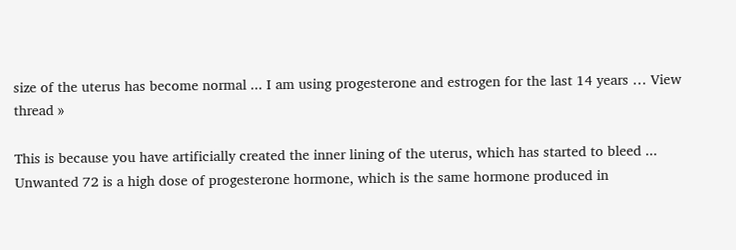size of the uterus has become normal ... I am using progesterone and estrogen for the last 14 years … View thread »

This is because you have artificially created the inner lining of the uterus, which has started to bleed ... Unwanted 72 is a high dose of progesterone hormone, which is the same hormone produced in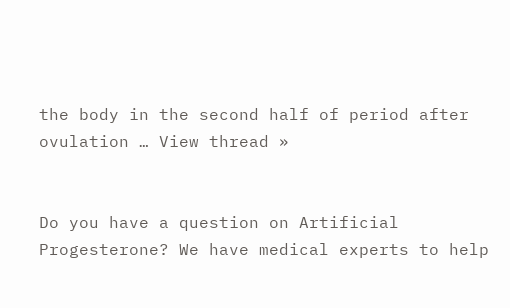the body in the second half of period after ovulation … View thread »


Do you have a question on Artificial Progesterone? We have medical experts to help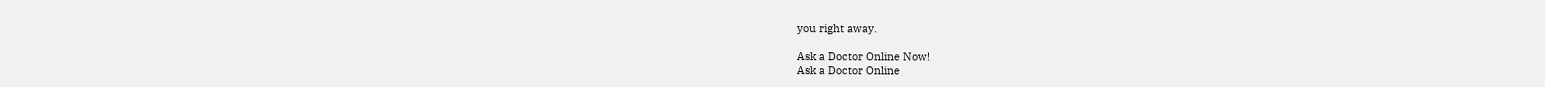you right away.

Ask a Doctor Online Now!
Ask a Doctor Online